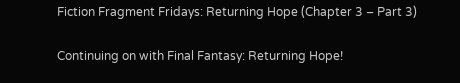Fiction Fragment Fridays: Returning Hope (Chapter 3 – Part 3)

Continuing on with Final Fantasy: Returning Hope!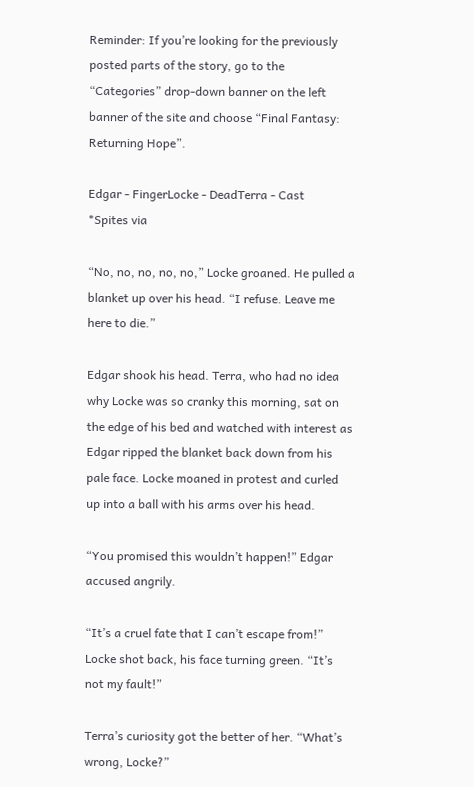Reminder: If you’re looking for the previously posted parts of the story, go to the “Categories” drop-down banner on the left banner of the site and choose “Final Fantasy: Returning Hope”.

Edgar - FingerLocke - DeadTerra - Cast
*Spites via

“No, no, no, no, no,” Locke groaned. He pulled a blanket up over his head. “I refuse. Leave me here to die.”

Edgar shook his head. Terra, who had no idea why Locke was so cranky this morning, sat on the edge of his bed and watched with interest as Edgar ripped the blanket back down from his pale face. Locke moaned in protest and curled up into a ball with his arms over his head.

“You promised this wouldn’t happen!” Edgar accused angrily.

“It’s a cruel fate that I can’t escape from!” Locke shot back, his face turning green. “It’s not my fault!”

Terra’s curiosity got the better of her. “What’s wrong, Locke?”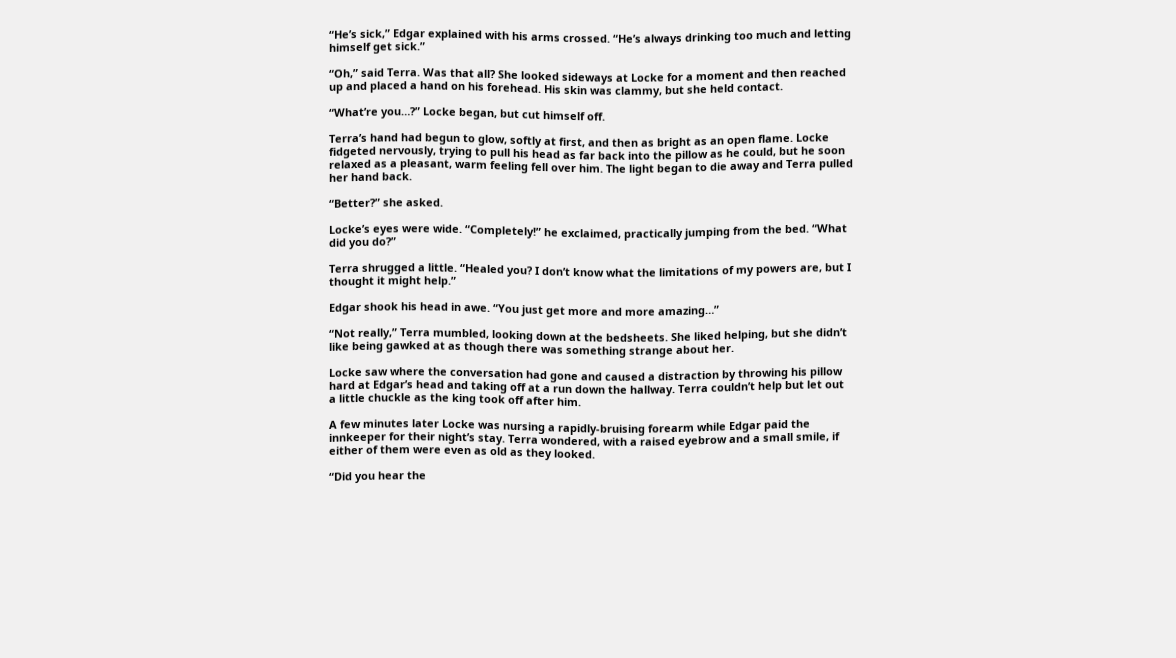“He’s sick,” Edgar explained with his arms crossed. “He’s always drinking too much and letting himself get sick.”

“Oh,” said Terra. Was that all? She looked sideways at Locke for a moment and then reached up and placed a hand on his forehead. His skin was clammy, but she held contact.

“What’re you…?” Locke began, but cut himself off.

Terra’s hand had begun to glow, softly at first, and then as bright as an open flame. Locke fidgeted nervously, trying to pull his head as far back into the pillow as he could, but he soon relaxed as a pleasant, warm feeling fell over him. The light began to die away and Terra pulled her hand back.

“Better?” she asked.

Locke’s eyes were wide. “Completely!” he exclaimed, practically jumping from the bed. “What did you do?”

Terra shrugged a little. “Healed you? I don’t know what the limitations of my powers are, but I thought it might help.”

Edgar shook his head in awe. “You just get more and more amazing…”

“Not really,” Terra mumbled, looking down at the bedsheets. She liked helping, but she didn’t like being gawked at as though there was something strange about her.

Locke saw where the conversation had gone and caused a distraction by throwing his pillow hard at Edgar’s head and taking off at a run down the hallway. Terra couldn’t help but let out a little chuckle as the king took off after him.

A few minutes later Locke was nursing a rapidly-bruising forearm while Edgar paid the innkeeper for their night’s stay. Terra wondered, with a raised eyebrow and a small smile, if either of them were even as old as they looked.

“Did you hear the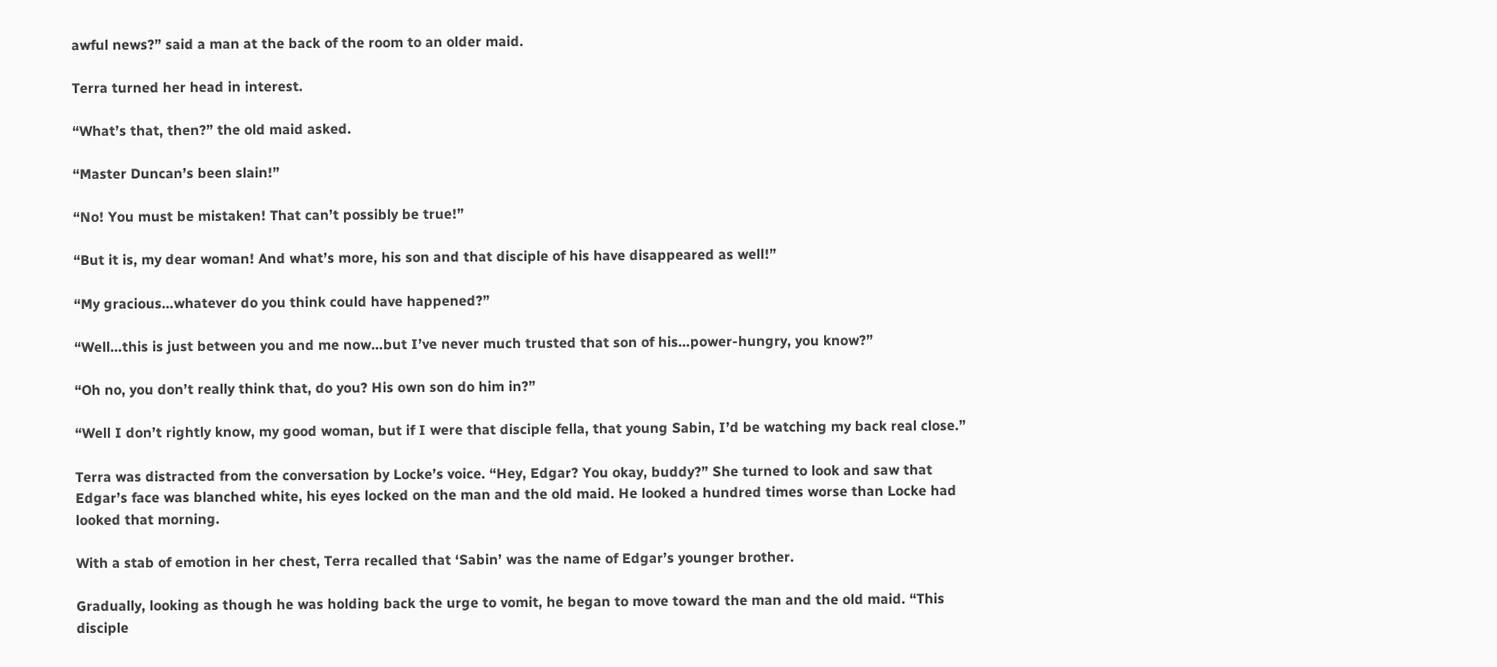awful news?” said a man at the back of the room to an older maid.

Terra turned her head in interest.

“What’s that, then?” the old maid asked.

“Master Duncan’s been slain!”

“No! You must be mistaken! That can’t possibly be true!”

“But it is, my dear woman! And what’s more, his son and that disciple of his have disappeared as well!”

“My gracious…whatever do you think could have happened?”

“Well…this is just between you and me now…but I’ve never much trusted that son of his…power-hungry, you know?”

“Oh no, you don’t really think that, do you? His own son do him in?”

“Well I don’t rightly know, my good woman, but if I were that disciple fella, that young Sabin, I’d be watching my back real close.”

Terra was distracted from the conversation by Locke’s voice. “Hey, Edgar? You okay, buddy?” She turned to look and saw that Edgar’s face was blanched white, his eyes locked on the man and the old maid. He looked a hundred times worse than Locke had looked that morning.

With a stab of emotion in her chest, Terra recalled that ‘Sabin’ was the name of Edgar’s younger brother.

Gradually, looking as though he was holding back the urge to vomit, he began to move toward the man and the old maid. “This disciple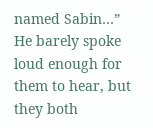named Sabin…” He barely spoke loud enough for them to hear, but they both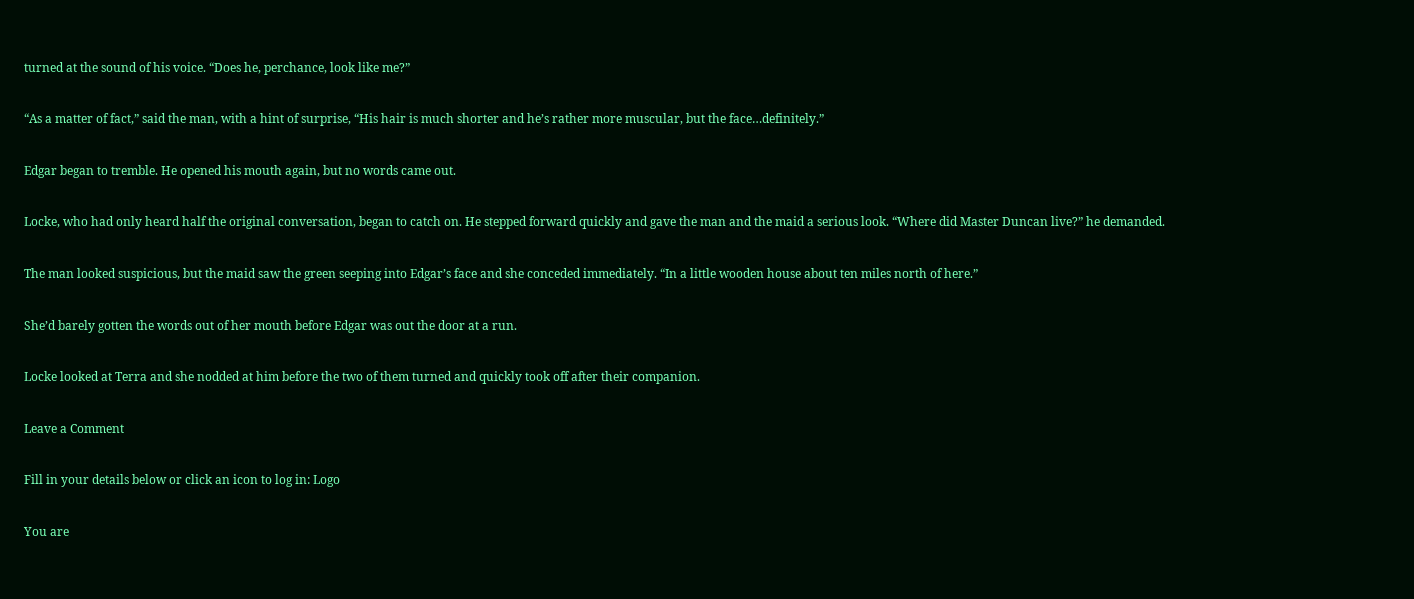turned at the sound of his voice. “Does he, perchance, look like me?”

“As a matter of fact,” said the man, with a hint of surprise, “His hair is much shorter and he’s rather more muscular, but the face…definitely.”

Edgar began to tremble. He opened his mouth again, but no words came out.

Locke, who had only heard half the original conversation, began to catch on. He stepped forward quickly and gave the man and the maid a serious look. “Where did Master Duncan live?” he demanded.

The man looked suspicious, but the maid saw the green seeping into Edgar’s face and she conceded immediately. “In a little wooden house about ten miles north of here.”

She’d barely gotten the words out of her mouth before Edgar was out the door at a run.

Locke looked at Terra and she nodded at him before the two of them turned and quickly took off after their companion.

Leave a Comment

Fill in your details below or click an icon to log in: Logo

You are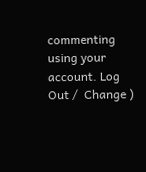commenting using your account. Log Out /  Change )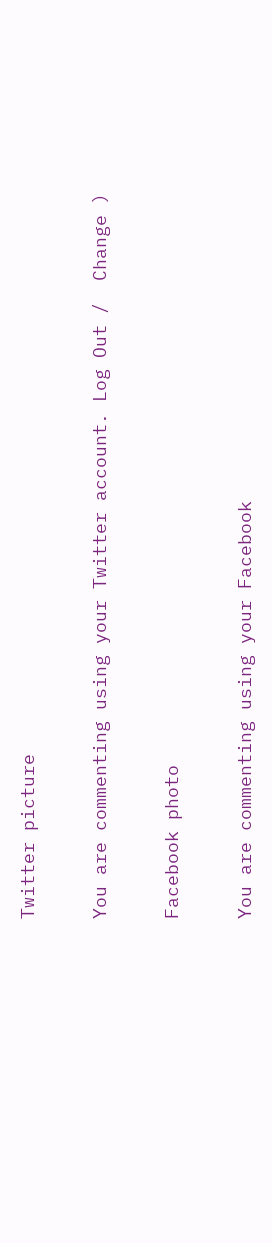Twitter picture

You are commenting using your Twitter account. Log Out /  Change )

Facebook photo

You are commenting using your Facebook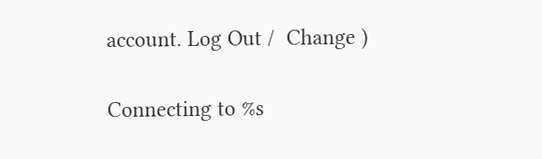account. Log Out /  Change )

Connecting to %s